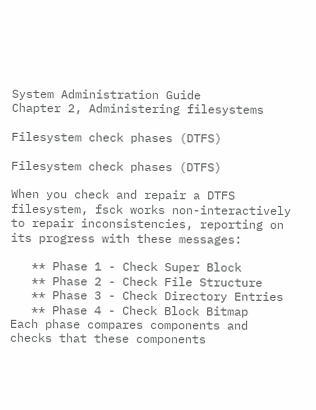System Administration Guide
Chapter 2, Administering filesystems

Filesystem check phases (DTFS)

Filesystem check phases (DTFS)

When you check and repair a DTFS filesystem, fsck works non-interactively to repair inconsistencies, reporting on its progress with these messages:

   ** Phase 1 - Check Super Block
   ** Phase 2 - Check File Structure
   ** Phase 3 - Check Directory Entries
   ** Phase 4 - Check Block Bitmap
Each phase compares components and checks that these components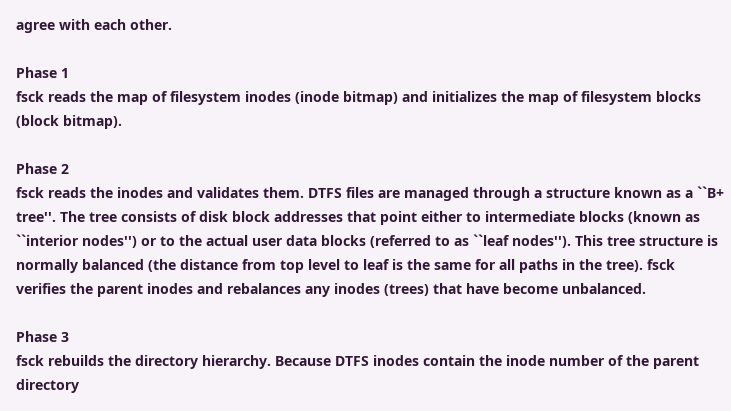agree with each other.

Phase 1
fsck reads the map of filesystem inodes (inode bitmap) and initializes the map of filesystem blocks (block bitmap).

Phase 2
fsck reads the inodes and validates them. DTFS files are managed through a structure known as a ``B+ tree''. The tree consists of disk block addresses that point either to intermediate blocks (known as ``interior nodes'') or to the actual user data blocks (referred to as ``leaf nodes''). This tree structure is normally balanced (the distance from top level to leaf is the same for all paths in the tree). fsck verifies the parent inodes and rebalances any inodes (trees) that have become unbalanced.

Phase 3
fsck rebuilds the directory hierarchy. Because DTFS inodes contain the inode number of the parent directory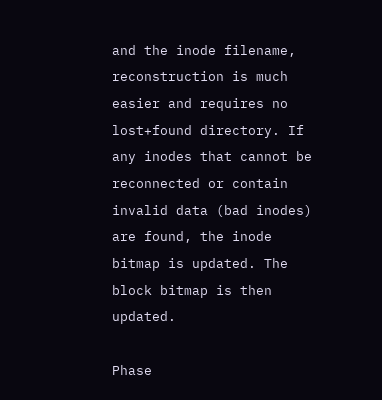and the inode filename, reconstruction is much easier and requires no lost+found directory. If any inodes that cannot be reconnected or contain invalid data (bad inodes) are found, the inode bitmap is updated. The block bitmap is then updated.

Phase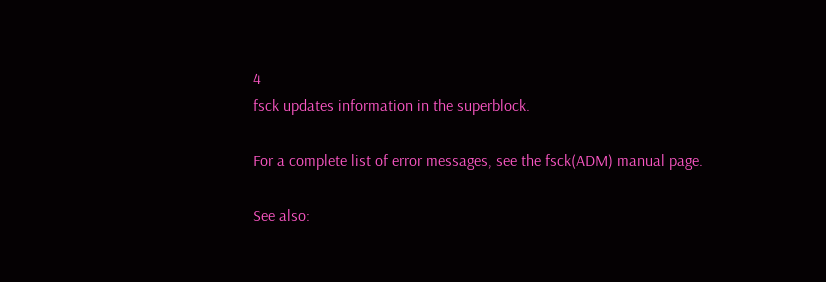4
fsck updates information in the superblock.

For a complete list of error messages, see the fsck(ADM) manual page.

See also: